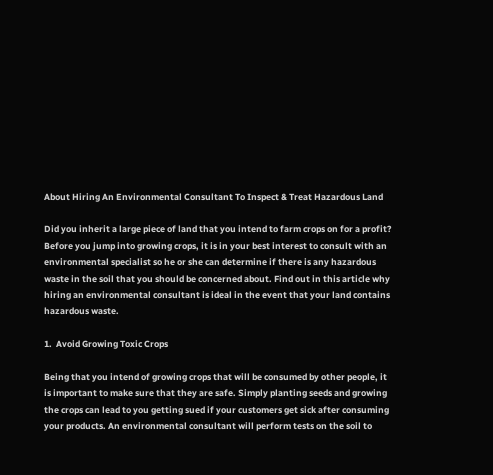About Hiring An Environmental Consultant To Inspect & Treat Hazardous Land

Did you inherit a large piece of land that you intend to farm crops on for a profit? Before you jump into growing crops, it is in your best interest to consult with an environmental specialist so he or she can determine if there is any hazardous waste in the soil that you should be concerned about. Find out in this article why hiring an environmental consultant is ideal in the event that your land contains hazardous waste.

1.  Avoid Growing Toxic Crops

Being that you intend of growing crops that will be consumed by other people, it is important to make sure that they are safe. Simply planting seeds and growing the crops can lead to you getting sued if your customers get sick after consuming your products. An environmental consultant will perform tests on the soil to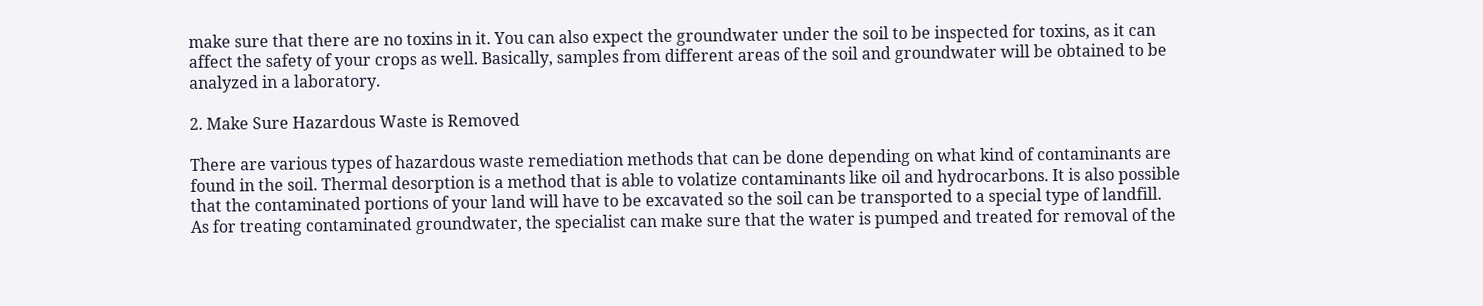make sure that there are no toxins in it. You can also expect the groundwater under the soil to be inspected for toxins, as it can affect the safety of your crops as well. Basically, samples from different areas of the soil and groundwater will be obtained to be analyzed in a laboratory.

2. Make Sure Hazardous Waste is Removed

There are various types of hazardous waste remediation methods that can be done depending on what kind of contaminants are found in the soil. Thermal desorption is a method that is able to volatize contaminants like oil and hydrocarbons. It is also possible that the contaminated portions of your land will have to be excavated so the soil can be transported to a special type of landfill. As for treating contaminated groundwater, the specialist can make sure that the water is pumped and treated for removal of the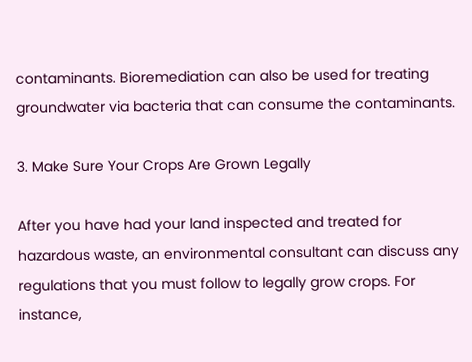contaminants. Bioremediation can also be used for treating groundwater via bacteria that can consume the contaminants.

3. Make Sure Your Crops Are Grown Legally

After you have had your land inspected and treated for hazardous waste, an environmental consultant can discuss any regulations that you must follow to legally grow crops. For instance,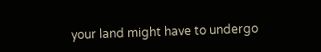your land might have to undergo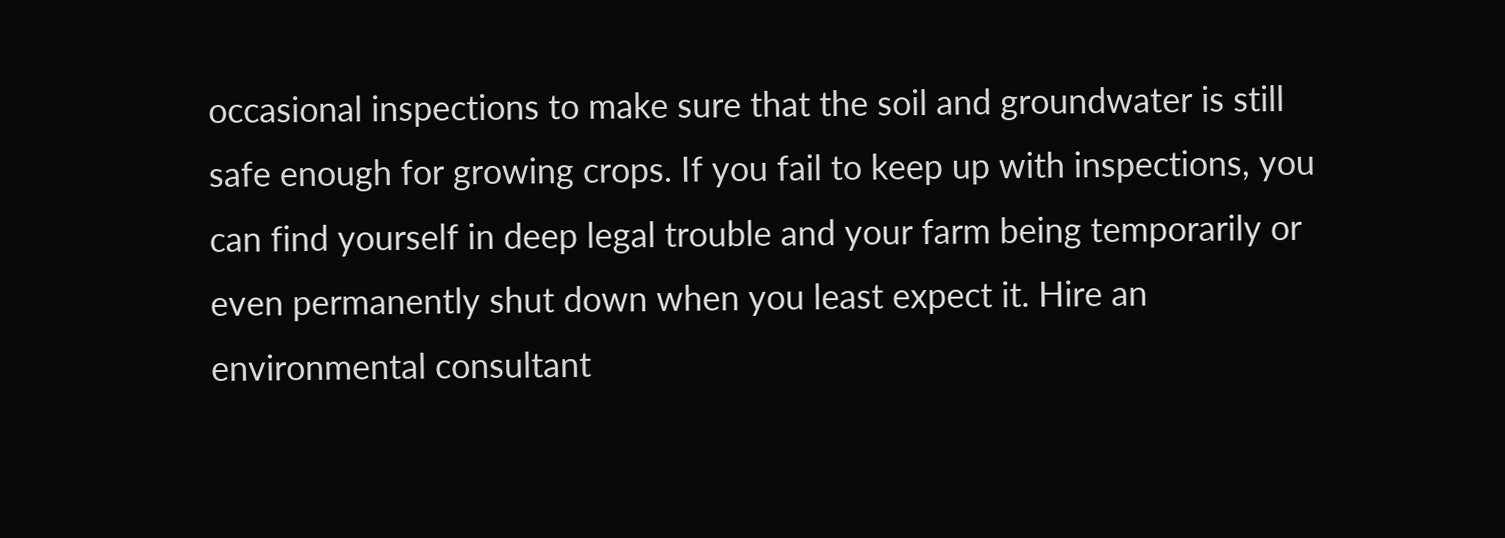occasional inspections to make sure that the soil and groundwater is still safe enough for growing crops. If you fail to keep up with inspections, you can find yourself in deep legal trouble and your farm being temporarily or even permanently shut down when you least expect it. Hire an environmental consultant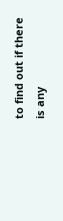to find out if there is any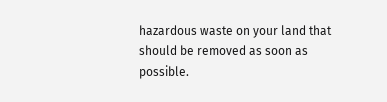hazardous waste on your land that should be removed as soon as possible.